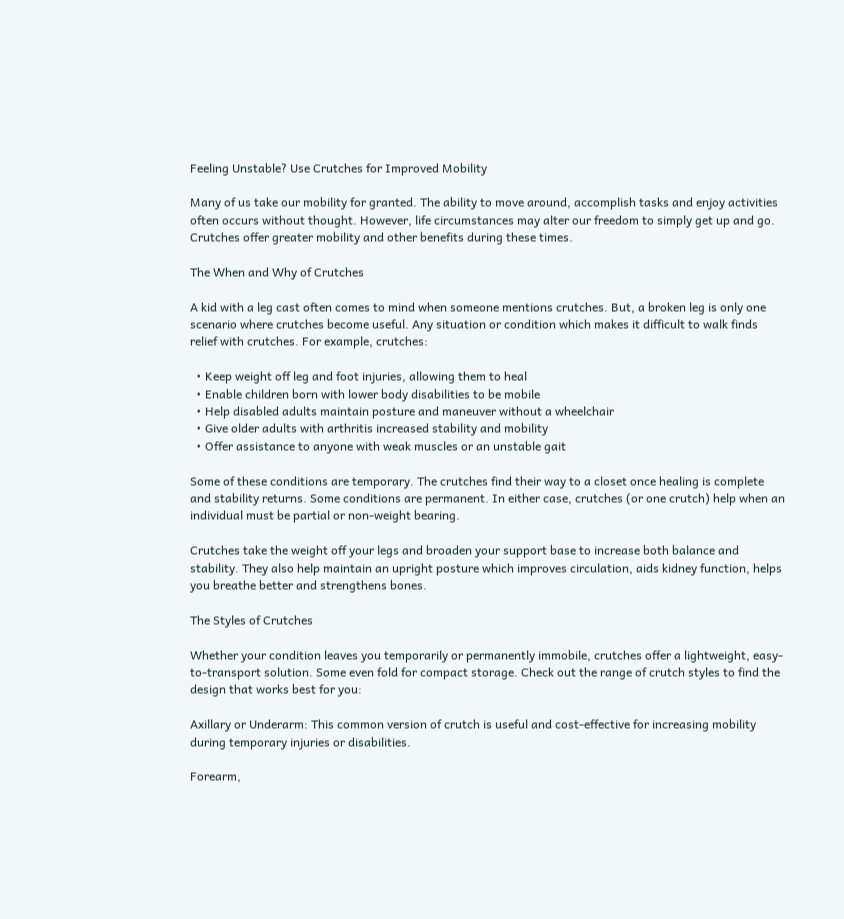Feeling Unstable? Use Crutches for Improved Mobility

Many of us take our mobility for granted. The ability to move around, accomplish tasks and enjoy activities often occurs without thought. However, life circumstances may alter our freedom to simply get up and go. Crutches offer greater mobility and other benefits during these times.

The When and Why of Crutches

A kid with a leg cast often comes to mind when someone mentions crutches. But, a broken leg is only one scenario where crutches become useful. Any situation or condition which makes it difficult to walk finds relief with crutches. For example, crutches:

  • Keep weight off leg and foot injuries, allowing them to heal
  • Enable children born with lower body disabilities to be mobile
  • Help disabled adults maintain posture and maneuver without a wheelchair
  • Give older adults with arthritis increased stability and mobility
  • Offer assistance to anyone with weak muscles or an unstable gait

Some of these conditions are temporary. The crutches find their way to a closet once healing is complete and stability returns. Some conditions are permanent. In either case, crutches (or one crutch) help when an individual must be partial or non-weight bearing.

Crutches take the weight off your legs and broaden your support base to increase both balance and stability. They also help maintain an upright posture which improves circulation, aids kidney function, helps you breathe better and strengthens bones.

The Styles of Crutches

Whether your condition leaves you temporarily or permanently immobile, crutches offer a lightweight, easy-to-transport solution. Some even fold for compact storage. Check out the range of crutch styles to find the design that works best for you:

Axillary or Underarm: This common version of crutch is useful and cost-effective for increasing mobility during temporary injuries or disabilities.

Forearm,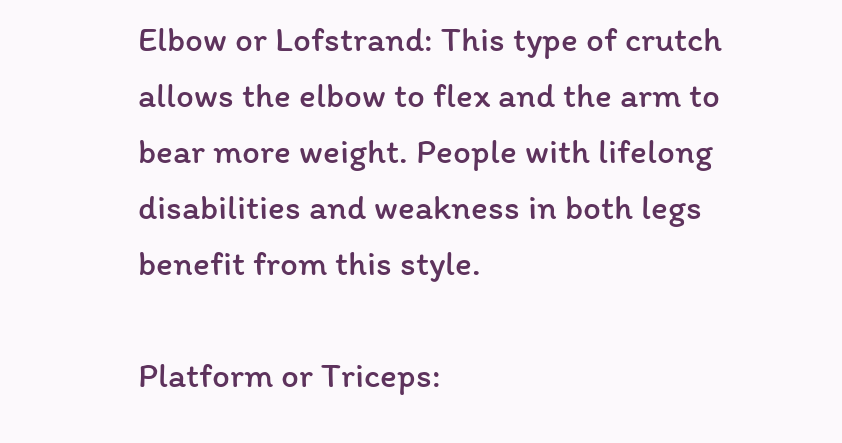Elbow or Lofstrand: This type of crutch allows the elbow to flex and the arm to bear more weight. People with lifelong disabilities and weakness in both legs benefit from this style.

Platform or Triceps: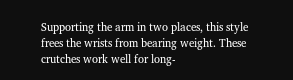Supporting the arm in two places, this style frees the wrists from bearing weight. These crutches work well for long-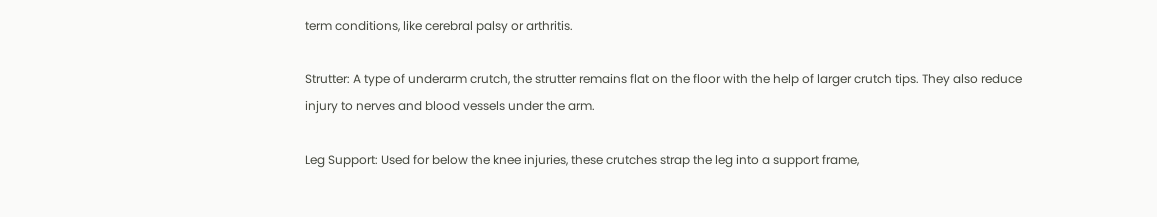term conditions, like cerebral palsy or arthritis.

Strutter: A type of underarm crutch, the strutter remains flat on the floor with the help of larger crutch tips. They also reduce injury to nerves and blood vessels under the arm.

Leg Support: Used for below the knee injuries, these crutches strap the leg into a support frame,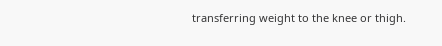transferring weight to the knee or thigh.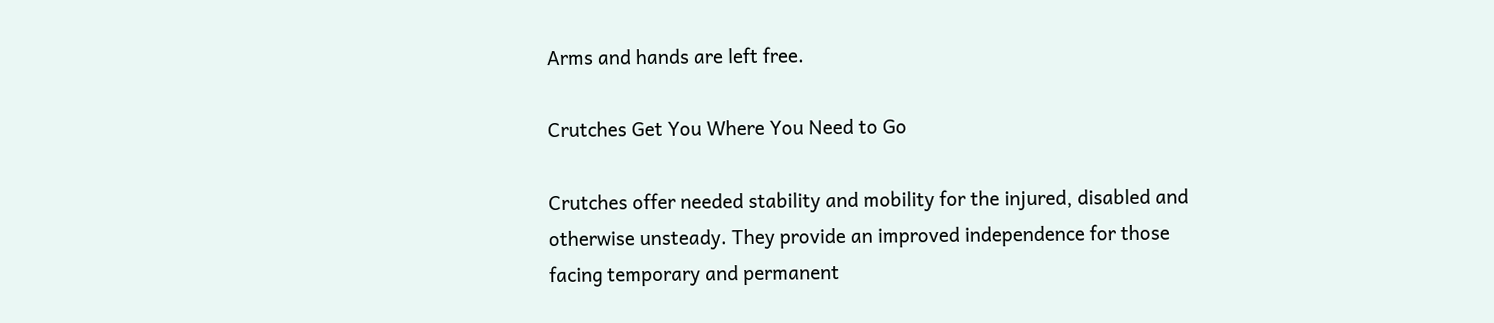Arms and hands are left free.

Crutches Get You Where You Need to Go

Crutches offer needed stability and mobility for the injured, disabled and otherwise unsteady. They provide an improved independence for those facing temporary and permanent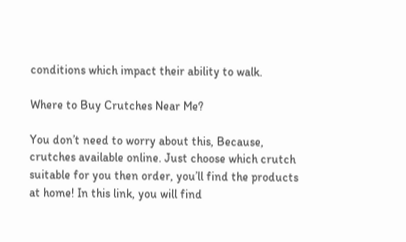conditions which impact their ability to walk.

Where to Buy Crutches Near Me?

You don’t need to worry about this, Because, crutches available online. Just choose which crutch suitable for you then order, you’ll find the products at home! In this link, you will find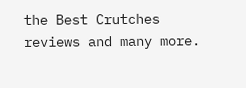the Best Crutches reviews and many more.